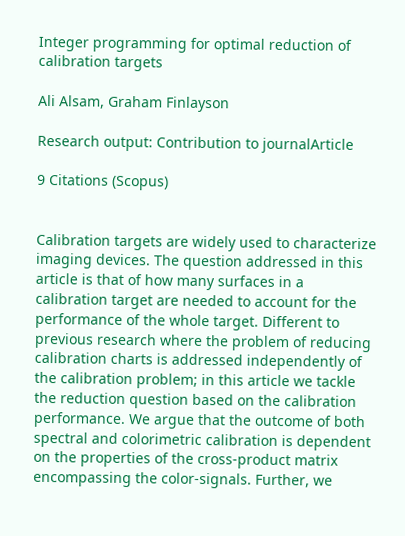Integer programming for optimal reduction of calibration targets

Ali Alsam, Graham Finlayson

Research output: Contribution to journalArticle

9 Citations (Scopus)


Calibration targets are widely used to characterize imaging devices. The question addressed in this article is that of how many surfaces in a calibration target are needed to account for the performance of the whole target. Different to previous research where the problem of reducing calibration charts is addressed independently of the calibration problem; in this article we tackle the reduction question based on the calibration performance. We argue that the outcome of both spectral and colorimetric calibration is dependent on the properties of the cross-product matrix encompassing the color-signals. Further, we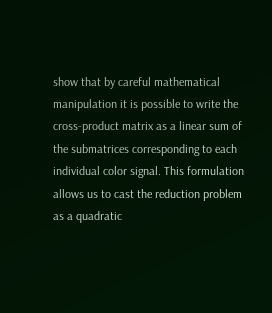show that by careful mathematical manipulation it is possible to write the cross-product matrix as a linear sum of the submatrices corresponding to each individual color signal. This formulation allows us to cast the reduction problem as a quadratic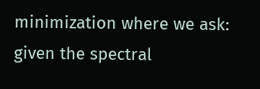minimization where we ask: given the spectral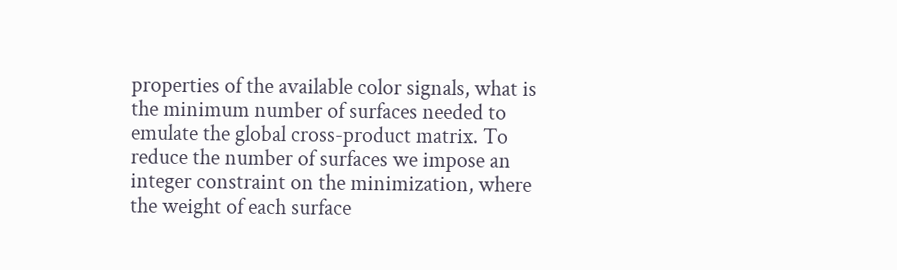properties of the available color signals, what is the minimum number of surfaces needed to emulate the global cross-product matrix. To reduce the number of surfaces we impose an integer constraint on the minimization, where the weight of each surface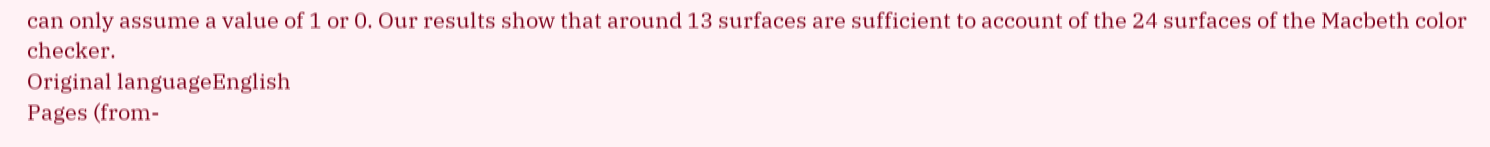can only assume a value of 1 or 0. Our results show that around 13 surfaces are sufficient to account of the 24 surfaces of the Macbeth color checker.
Original languageEnglish
Pages (from-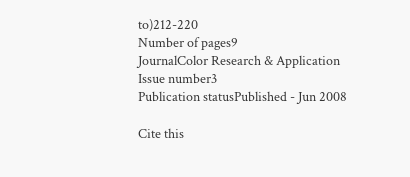to)212-220
Number of pages9
JournalColor Research & Application
Issue number3
Publication statusPublished - Jun 2008

Cite this